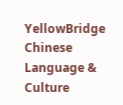YellowBridge Chinese Language & Culture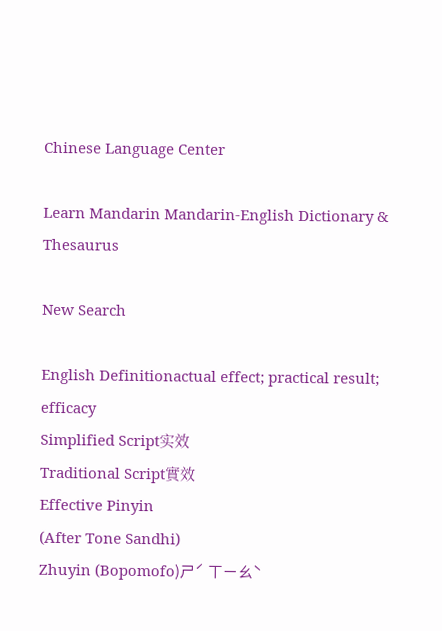Chinese Language Center

Learn Mandarin Mandarin-English Dictionary & Thesaurus

New Search

English Definitionactual effect; practical result; efficacy
Simplified Script实效
Traditional Script實效
Effective Pinyin
(After Tone Sandhi)
Zhuyin (Bopomofo)ㄕˊ ㄒㄧㄠˋ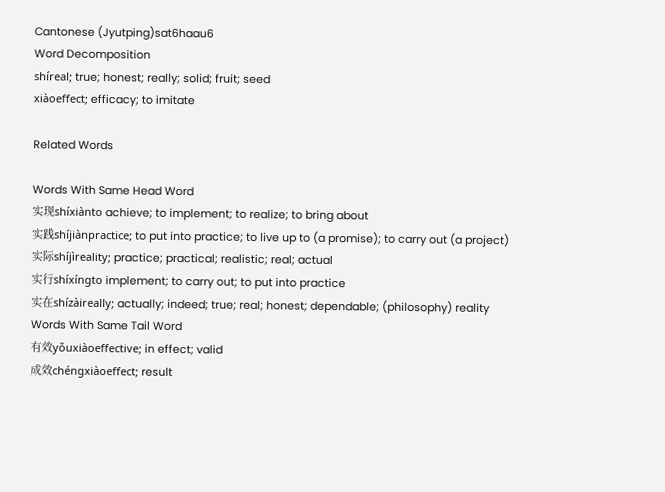Cantonese (Jyutping)sat6haau6
Word Decomposition
shíreal; true; honest; really; solid; fruit; seed
xiàoeffect; efficacy; to imitate

Related Words

Words With Same Head Word
实现shíxiànto achieve; to implement; to realize; to bring about
实践shíjiànpractice; to put into practice; to live up to (a promise); to carry out (a project)
实际shíjìreality; practice; practical; realistic; real; actual
实行shíxíngto implement; to carry out; to put into practice
实在shízàireally; actually; indeed; true; real; honest; dependable; (philosophy) reality
Words With Same Tail Word
有效yǒuxiàoeffective; in effect; valid
成效chéngxiàoeffect; result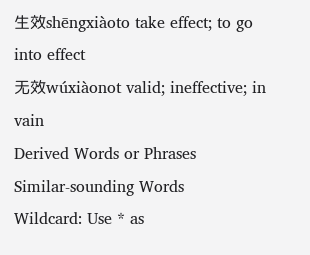生效shēngxiàoto take effect; to go into effect
无效wúxiàonot valid; ineffective; in vain
Derived Words or Phrases
Similar-sounding Words
Wildcard: Use * as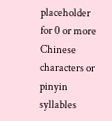placeholder for 0 or more
Chinese characters or pinyin syllables